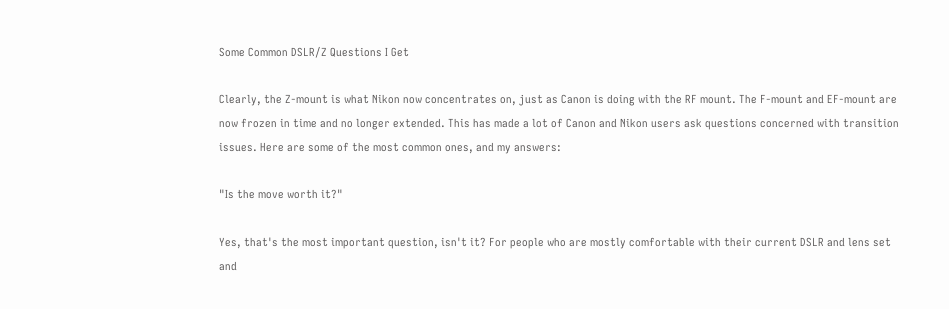Some Common DSLR/Z Questions I Get

Clearly, the Z-mount is what Nikon now concentrates on, just as Canon is doing with the RF mount. The F-mount and EF-mount are now frozen in time and no longer extended. This has made a lot of Canon and Nikon users ask questions concerned with transition issues. Here are some of the most common ones, and my answers:

"Is the move worth it?"

Yes, that's the most important question, isn't it? For people who are mostly comfortable with their current DSLR and lens set and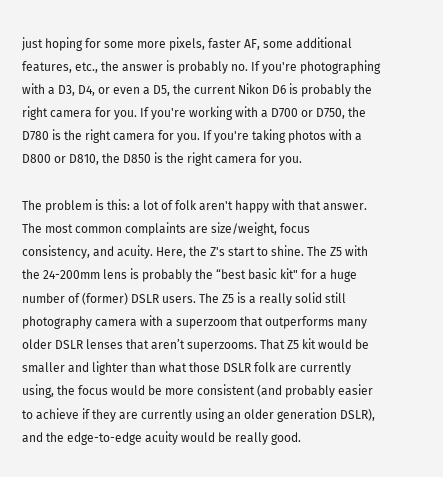just hoping for some more pixels, faster AF, some additional features, etc., the answer is probably no. If you're photographing with a D3, D4, or even a D5, the current Nikon D6 is probably the right camera for you. If you're working with a D700 or D750, the D780 is the right camera for you. If you're taking photos with a D800 or D810, the D850 is the right camera for you.

The problem is this: a lot of folk aren't happy with that answer. The most common complaints are size/weight, focus consistency, and acuity. Here, the Z's start to shine. The Z5 with the 24-200mm lens is probably the “best basic kit" for a huge number of (former) DSLR users. The Z5 is a really solid still photography camera with a superzoom that outperforms many older DSLR lenses that aren’t superzooms. That Z5 kit would be smaller and lighter than what those DSLR folk are currently using, the focus would be more consistent (and probably easier to achieve if they are currently using an older generation DSLR), and the edge-to-edge acuity would be really good.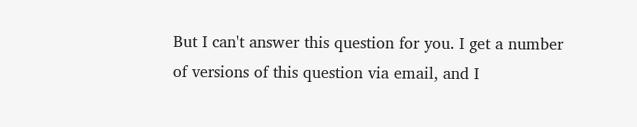But I can't answer this question for you. I get a number of versions of this question via email, and I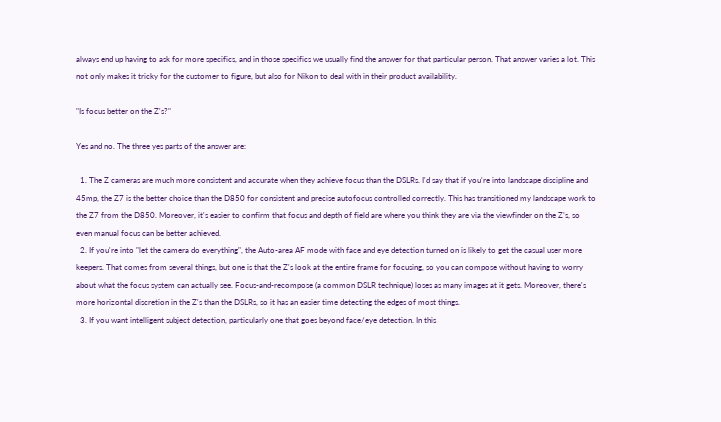always end up having to ask for more specifics, and in those specifics we usually find the answer for that particular person. That answer varies a lot. This not only makes it tricky for the customer to figure, but also for Nikon to deal with in their product availability.

"Is focus better on the Z's?"

Yes and no. The three yes parts of the answer are:

  1. The Z cameras are much more consistent and accurate when they achieve focus than the DSLRs. I'd say that if you're into landscape discipline and 45mp, the Z7 is the better choice than the D850 for consistent and precise autofocus controlled correctly. This has transitioned my landscape work to the Z7 from the D850. Moreover, it's easier to confirm that focus and depth of field are where you think they are via the viewfinder on the Z’s, so even manual focus can be better achieved.
  2. If you're into "let the camera do everything", the Auto-area AF mode with face and eye detection turned on is likely to get the casual user more keepers. That comes from several things, but one is that the Z's look at the entire frame for focusing, so you can compose without having to worry about what the focus system can actually see. Focus-and-recompose (a common DSLR technique) loses as many images at it gets. Moreover, there's more horizontal discretion in the Z's than the DSLRs, so it has an easier time detecting the edges of most things.
  3. If you want intelligent subject detection, particularly one that goes beyond face/eye detection. In this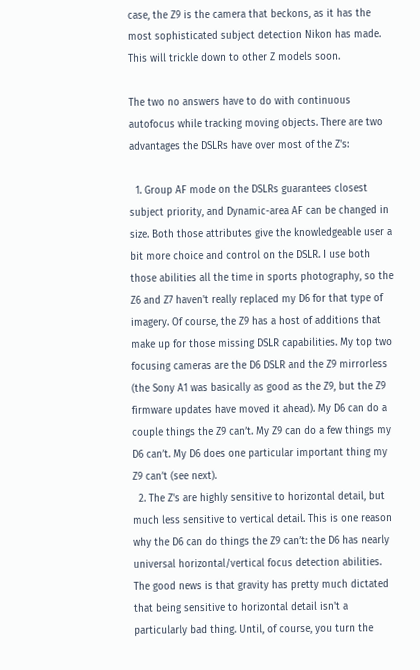case, the Z9 is the camera that beckons, as it has the most sophisticated subject detection Nikon has made. This will trickle down to other Z models soon.

The two no answers have to do with continuous autofocus while tracking moving objects. There are two advantages the DSLRs have over most of the Z's:

  1. Group AF mode on the DSLRs guarantees closest subject priority, and Dynamic-area AF can be changed in size. Both those attributes give the knowledgeable user a bit more choice and control on the DSLR. I use both those abilities all the time in sports photography, so the Z6 and Z7 haven't really replaced my D6 for that type of imagery. Of course, the Z9 has a host of additions that make up for those missing DSLR capabilities. My top two focusing cameras are the D6 DSLR and the Z9 mirrorless (the Sony A1 was basically as good as the Z9, but the Z9 firmware updates have moved it ahead). My D6 can do a couple things the Z9 can’t. My Z9 can do a few things my D6 can’t. My D6 does one particular important thing my Z9 can’t (see next).
  2. The Z's are highly sensitive to horizontal detail, but much less sensitive to vertical detail. This is one reason why the D6 can do things the Z9 can’t: the D6 has nearly universal horizontal/vertical focus detection abilities. The good news is that gravity has pretty much dictated that being sensitive to horizontal detail isn't a particularly bad thing. Until, of course, you turn the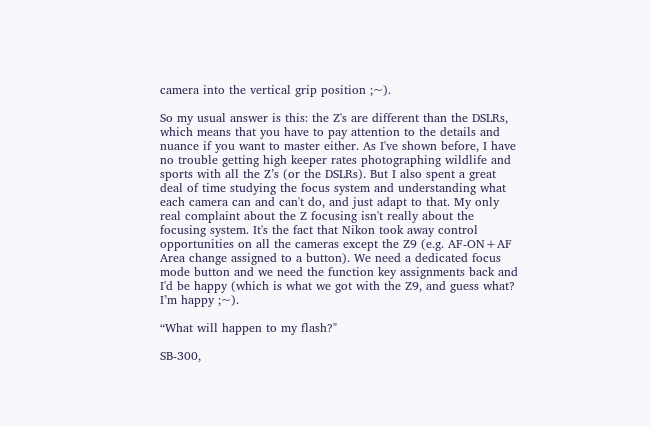camera into the vertical grip position ;~).

So my usual answer is this: the Z's are different than the DSLRs, which means that you have to pay attention to the details and nuance if you want to master either. As I've shown before, I have no trouble getting high keeper rates photographing wildlife and sports with all the Z’s (or the DSLRs). But I also spent a great deal of time studying the focus system and understanding what each camera can and can't do, and just adapt to that. My only real complaint about the Z focusing isn't really about the focusing system. It's the fact that Nikon took away control opportunities on all the cameras except the Z9 (e.g. AF-ON+AF Area change assigned to a button). We need a dedicated focus mode button and we need the function key assignments back and I'd be happy (which is what we got with the Z9, and guess what? I’m happy ;~).

“What will happen to my flash?"

SB-300,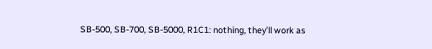SB-500, SB-700, SB-5000, R1C1: nothing, they’ll work as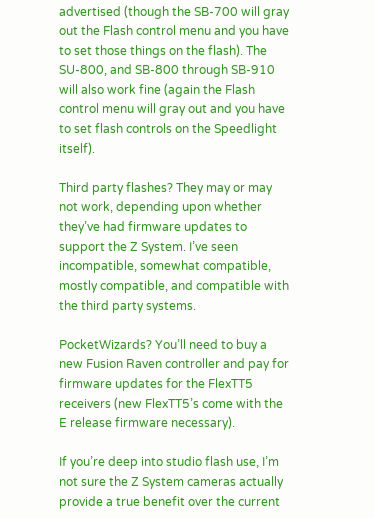advertised (though the SB-700 will gray out the Flash control menu and you have to set those things on the flash). The SU-800, and SB-800 through SB-910 will also work fine (again the Flash control menu will gray out and you have to set flash controls on the Speedlight itself).

Third party flashes? They may or may not work, depending upon whether they’ve had firmware updates to support the Z System. I’ve seen incompatible, somewhat compatible, mostly compatible, and compatible with the third party systems.

PocketWizards? You’ll need to buy a new Fusion Raven controller and pay for firmware updates for the FlexTT5 receivers (new FlexTT5’s come with the E release firmware necessary).

If you’re deep into studio flash use, I’m not sure the Z System cameras actually provide a true benefit over the current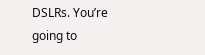DSLRs. You’re going to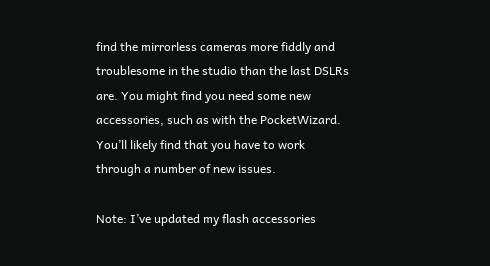find the mirrorless cameras more fiddly and troublesome in the studio than the last DSLRs are. You might find you need some new accessories, such as with the PocketWizard. You’ll likely find that you have to work through a number of new issues.

Note: I’ve updated my flash accessories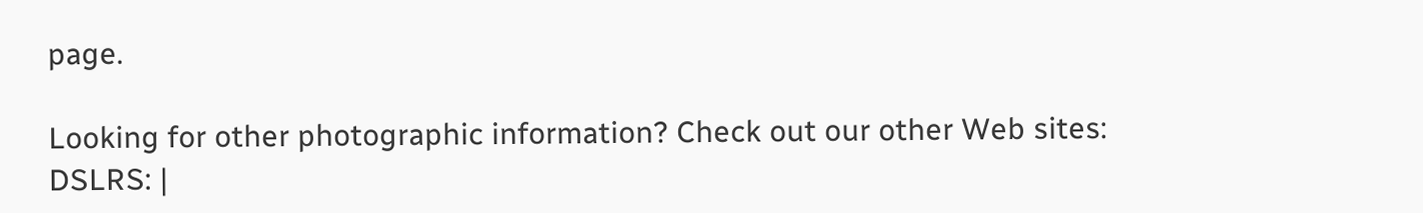page.

Looking for other photographic information? Check out our other Web sites:
DSLRS: |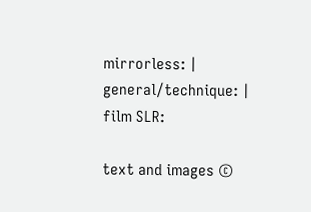mirrorless: | general/technique: | film SLR:

text and images ©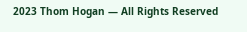2023 Thom Hogan — All Rights Reserved